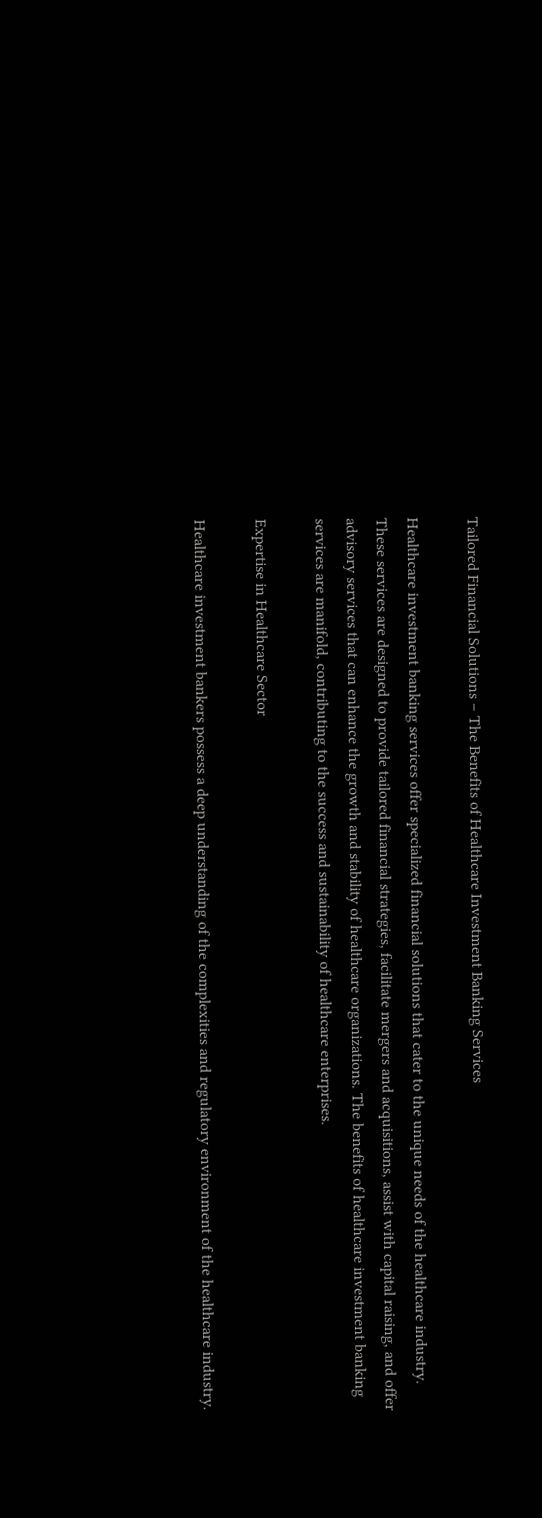Tailored Financial Solutions – The Benefits of Healthcare Investment Banking Services

Healthcare investment banking services offer specialized financial solutions that cater to the unique needs of the healthcare industry. These services are designed to provide tailored financial strategies, facilitate mergers and acquisitions, assist with capital raising, and offer advisory services that can enhance the growth and stability of healthcare organizations. The benefits of healthcare investment banking services are manifold, contributing to the success and sustainability of healthcare enterprises.

Expertise in Healthcare Sector

Healthcare investment bankers possess a deep understanding of the complexities and regulatory environment of the healthcare industry.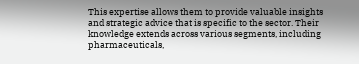This expertise allows them to provide valuable insights and strategic advice that is specific to the sector. Their knowledge extends across various segments, including pharmaceuticals,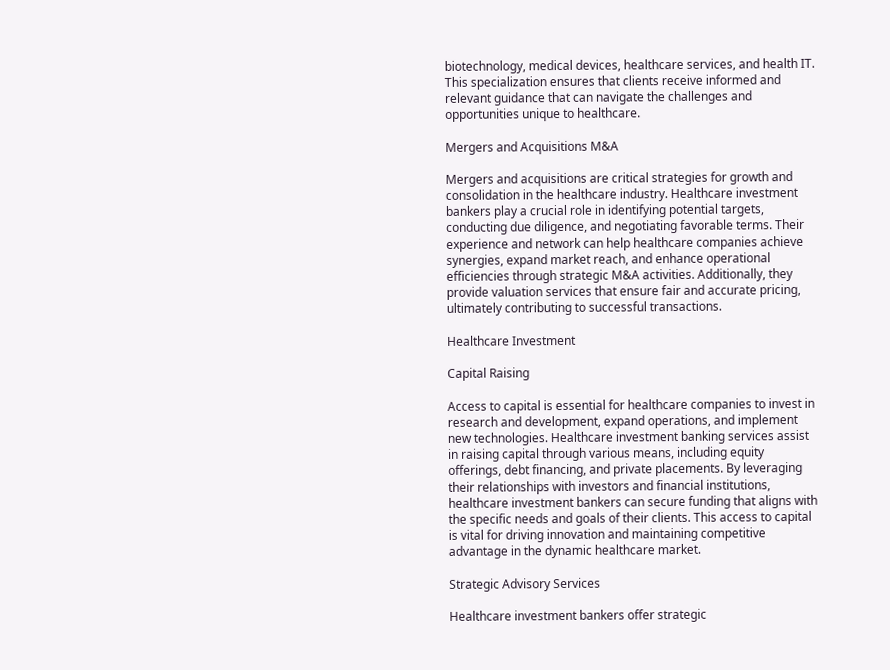biotechnology, medical devices, healthcare services, and health IT. This specialization ensures that clients receive informed and relevant guidance that can navigate the challenges and opportunities unique to healthcare.

Mergers and Acquisitions M&A

Mergers and acquisitions are critical strategies for growth and consolidation in the healthcare industry. Healthcare investment bankers play a crucial role in identifying potential targets, conducting due diligence, and negotiating favorable terms. Their experience and network can help healthcare companies achieve synergies, expand market reach, and enhance operational efficiencies through strategic M&A activities. Additionally, they provide valuation services that ensure fair and accurate pricing, ultimately contributing to successful transactions.

Healthcare Investment

Capital Raising

Access to capital is essential for healthcare companies to invest in research and development, expand operations, and implement new technologies. Healthcare investment banking services assist in raising capital through various means, including equity offerings, debt financing, and private placements. By leveraging their relationships with investors and financial institutions, healthcare investment bankers can secure funding that aligns with the specific needs and goals of their clients. This access to capital is vital for driving innovation and maintaining competitive advantage in the dynamic healthcare market.

Strategic Advisory Services

Healthcare investment bankers offer strategic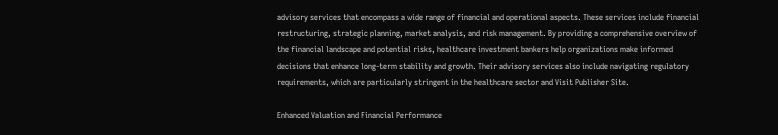advisory services that encompass a wide range of financial and operational aspects. These services include financial restructuring, strategic planning, market analysis, and risk management. By providing a comprehensive overview of the financial landscape and potential risks, healthcare investment bankers help organizations make informed decisions that enhance long-term stability and growth. Their advisory services also include navigating regulatory requirements, which are particularly stringent in the healthcare sector and Visit Publisher Site.

Enhanced Valuation and Financial Performance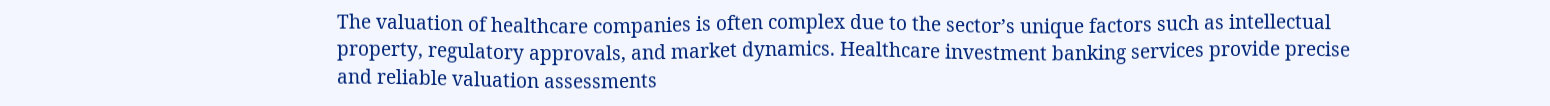The valuation of healthcare companies is often complex due to the sector’s unique factors such as intellectual property, regulatory approvals, and market dynamics. Healthcare investment banking services provide precise and reliable valuation assessments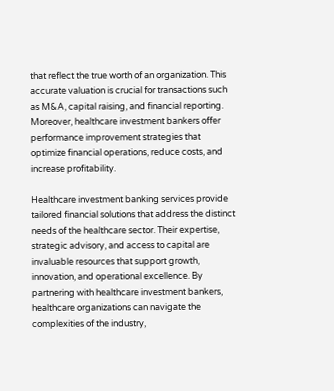that reflect the true worth of an organization. This accurate valuation is crucial for transactions such as M&A, capital raising, and financial reporting. Moreover, healthcare investment bankers offer performance improvement strategies that optimize financial operations, reduce costs, and increase profitability.

Healthcare investment banking services provide tailored financial solutions that address the distinct needs of the healthcare sector. Their expertise, strategic advisory, and access to capital are invaluable resources that support growth, innovation, and operational excellence. By partnering with healthcare investment bankers, healthcare organizations can navigate the complexities of the industry,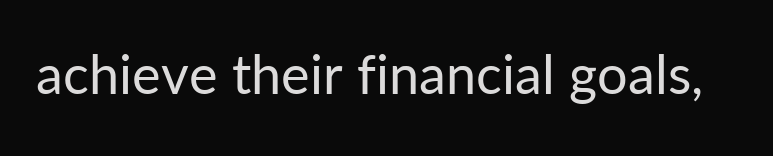achieve their financial goals,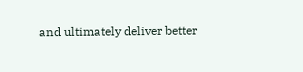and ultimately deliver better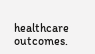healthcare outcomes.